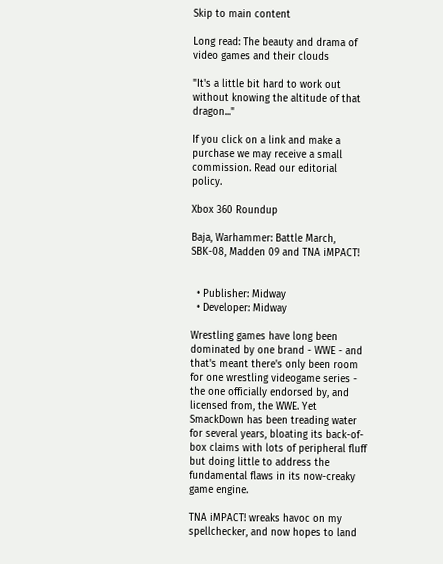Skip to main content

Long read: The beauty and drama of video games and their clouds

"It's a little bit hard to work out without knowing the altitude of that dragon..."

If you click on a link and make a purchase we may receive a small commission. Read our editorial policy.

Xbox 360 Roundup

Baja, Warhammer: Battle March, SBK-08, Madden 09 and TNA iMPACT!


  • Publisher: Midway
  • Developer: Midway

Wrestling games have long been dominated by one brand - WWE - and that's meant there's only been room for one wrestling videogame series - the one officially endorsed by, and licensed from, the WWE. Yet SmackDown has been treading water for several years, bloating its back-of-box claims with lots of peripheral fluff but doing little to address the fundamental flaws in its now-creaky game engine.

TNA iMPACT! wreaks havoc on my spellchecker, and now hopes to land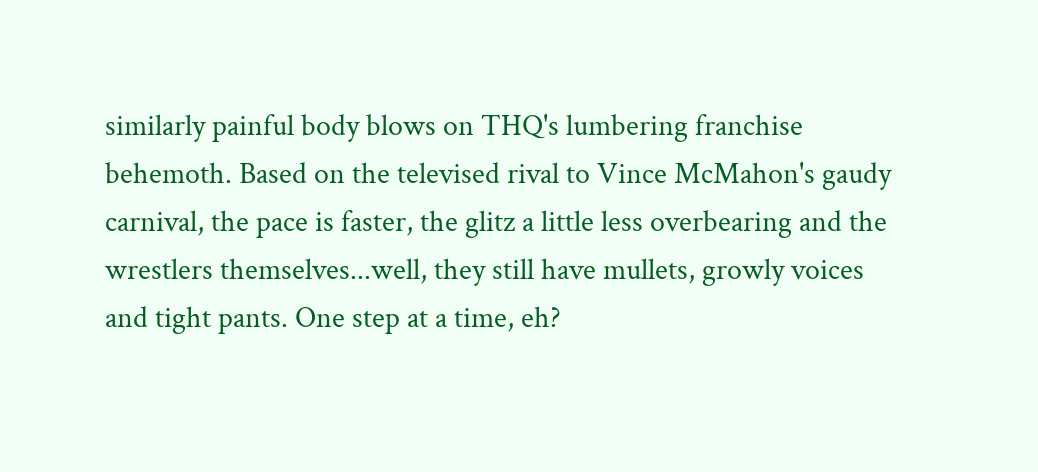similarly painful body blows on THQ's lumbering franchise behemoth. Based on the televised rival to Vince McMahon's gaudy carnival, the pace is faster, the glitz a little less overbearing and the wrestlers themselves...well, they still have mullets, growly voices and tight pants. One step at a time, eh?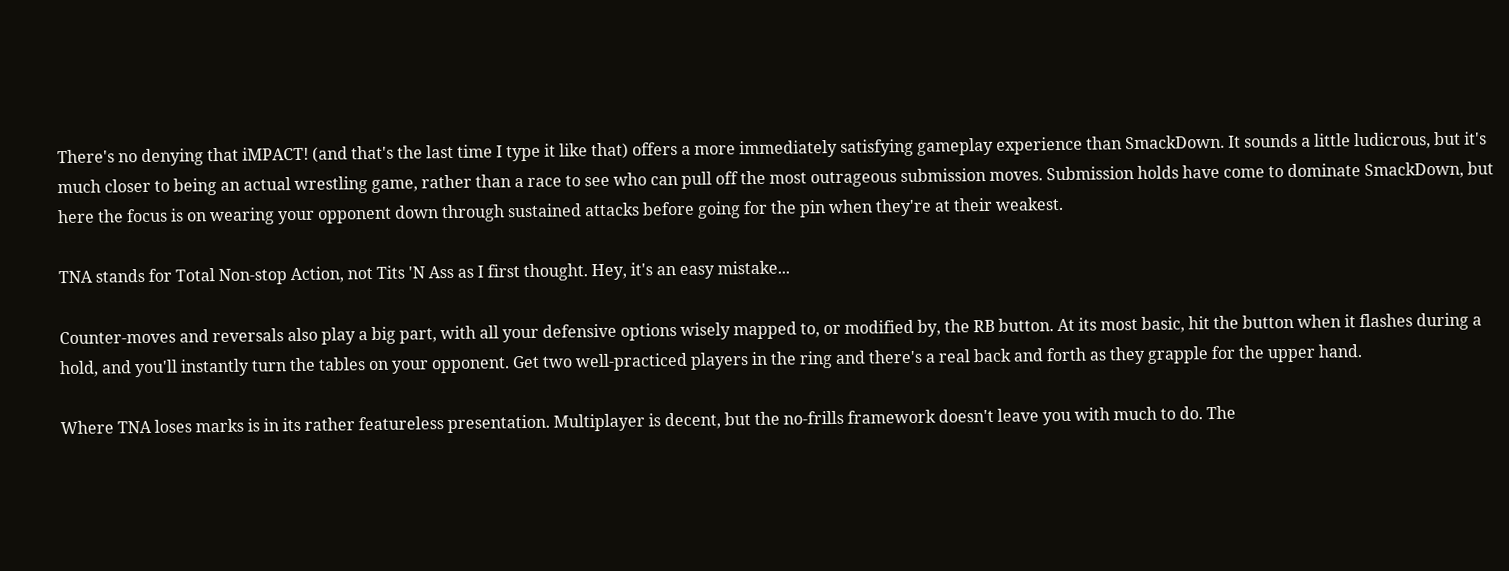There's no denying that iMPACT! (and that's the last time I type it like that) offers a more immediately satisfying gameplay experience than SmackDown. It sounds a little ludicrous, but it's much closer to being an actual wrestling game, rather than a race to see who can pull off the most outrageous submission moves. Submission holds have come to dominate SmackDown, but here the focus is on wearing your opponent down through sustained attacks before going for the pin when they're at their weakest.

TNA stands for Total Non-stop Action, not Tits 'N Ass as I first thought. Hey, it's an easy mistake...

Counter-moves and reversals also play a big part, with all your defensive options wisely mapped to, or modified by, the RB button. At its most basic, hit the button when it flashes during a hold, and you'll instantly turn the tables on your opponent. Get two well-practiced players in the ring and there's a real back and forth as they grapple for the upper hand.

Where TNA loses marks is in its rather featureless presentation. Multiplayer is decent, but the no-frills framework doesn't leave you with much to do. The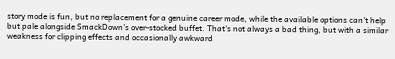story mode is fun, but no replacement for a genuine career mode, while the available options can't help but pale alongside SmackDown's over-stocked buffet. That's not always a bad thing, but with a similar weakness for clipping effects and occasionally awkward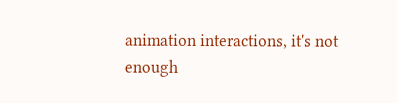animation interactions, it's not enough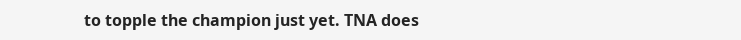to topple the champion just yet. TNA does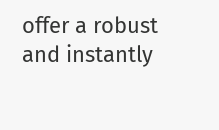offer a robust and instantly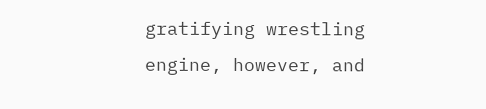gratifying wrestling engine, however, and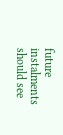future instalments should see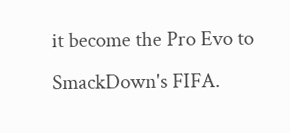it become the Pro Evo to SmackDown's FIFA.